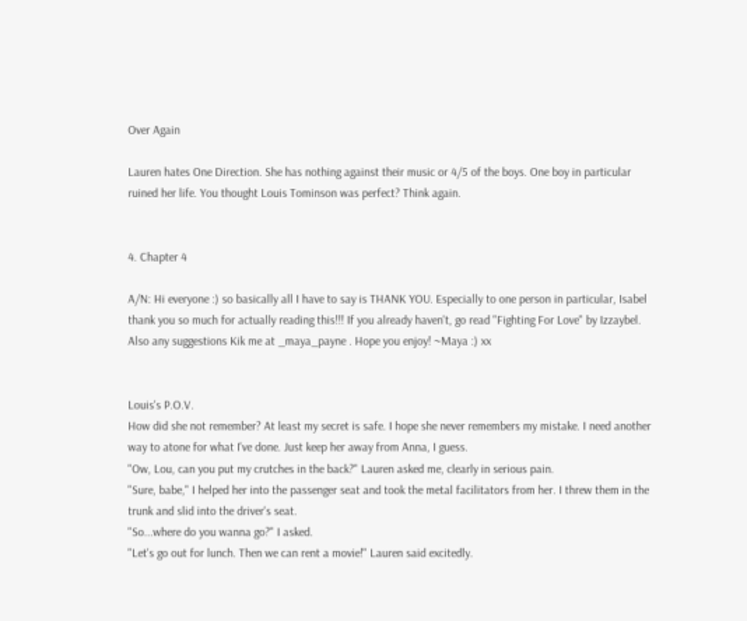Over Again

Lauren hates One Direction. She has nothing against their music or 4/5 of the boys. One boy in particular ruined her life. You thought Louis Tominson was perfect? Think again.


4. Chapter 4

A/N: Hi everyone :) so basically all I have to say is THANK YOU. Especially to one person in particular, Isabel thank you so much for actually reading this!!! If you already haven't, go read "Fighting For Love" by Izzaybel. Also any suggestions Kik me at _maya_payne . Hope you enjoy! ~Maya :) xx


Louis's P.O.V.
How did she not remember? At least my secret is safe. I hope she never remembers my mistake. I need another way to atone for what I've done. Just keep her away from Anna, I guess.
"Ow, Lou, can you put my crutches in the back?" Lauren asked me, clearly in serious pain.
"Sure, babe," I helped her into the passenger seat and took the metal facilitators from her. I threw them in the trunk and slid into the driver's seat.
"So...where do you wanna go?" I asked.
"Let's go out for lunch. Then we can rent a movie!" Lauren said excitedly.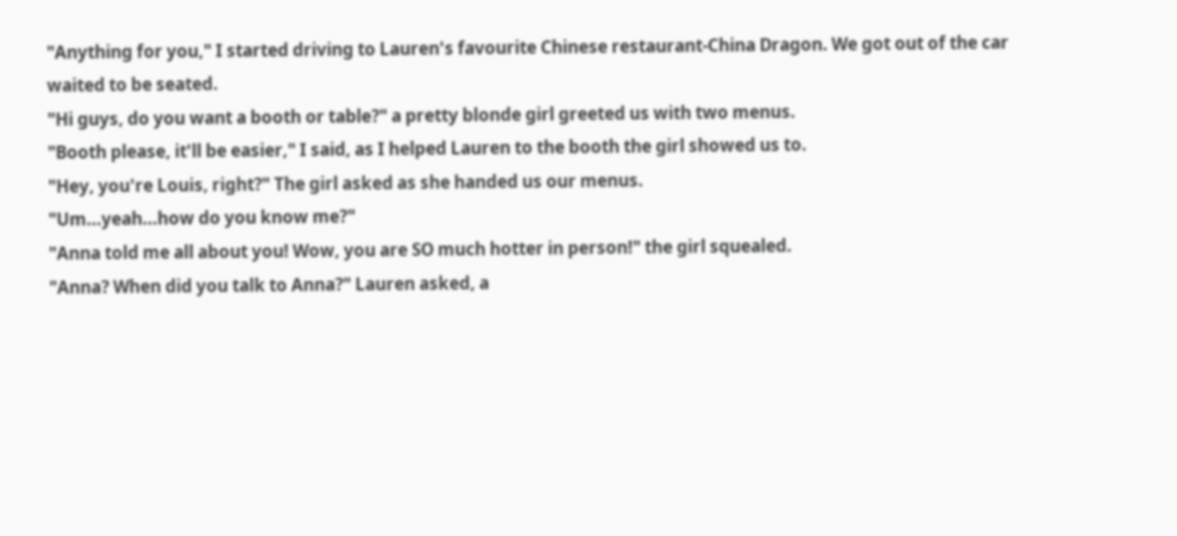"Anything for you," I started driving to Lauren's favourite Chinese restaurant-China Dragon. We got out of the car waited to be seated.
"Hi guys, do you want a booth or table?" a pretty blonde girl greeted us with two menus.
"Booth please, it'll be easier," I said, as I helped Lauren to the booth the girl showed us to.
"Hey, you're Louis, right?" The girl asked as she handed us our menus.
"Um...yeah...how do you know me?"
"Anna told me all about you! Wow, you are SO much hotter in person!" the girl squealed.
"Anna? When did you talk to Anna?" Lauren asked, a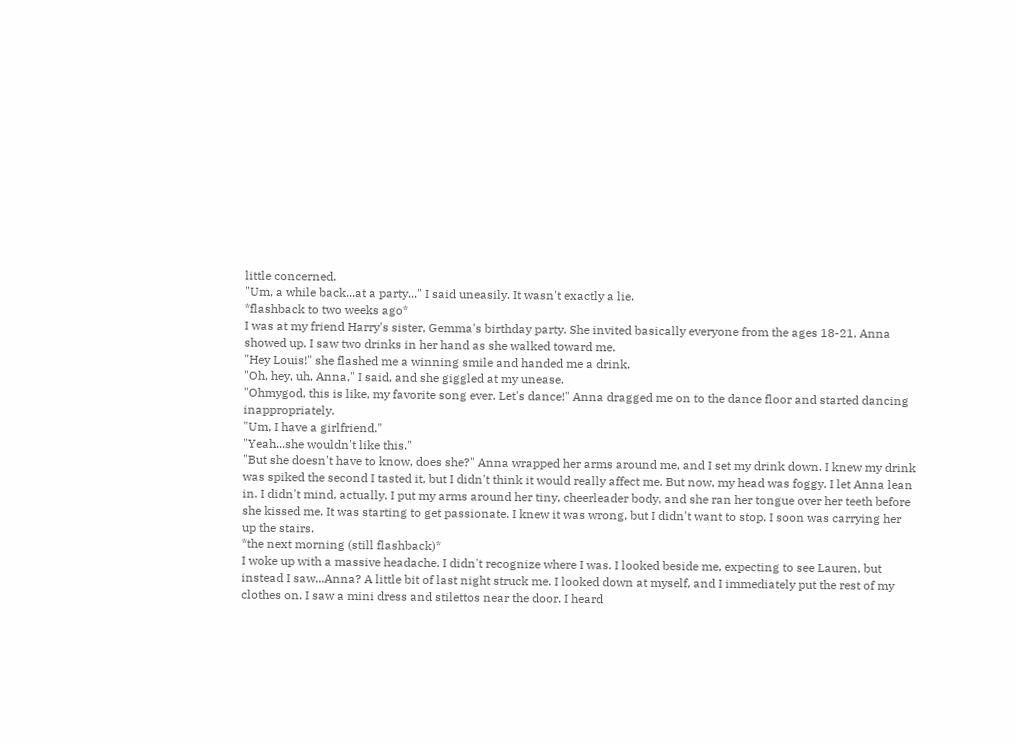little concerned.
"Um, a while back...at a party..." I said uneasily. It wasn't exactly a lie.
*flashback to two weeks ago*
I was at my friend Harry's sister, Gemma's birthday party. She invited basically everyone from the ages 18-21. Anna showed up. I saw two drinks in her hand as she walked toward me.
"Hey Louis!" she flashed me a winning smile and handed me a drink.
"Oh, hey, uh, Anna," I said, and she giggled at my unease.
"Ohmygod, this is like, my favorite song ever. Let's dance!" Anna dragged me on to the dance floor and started dancing inappropriately.
"Um, I have a girlfriend."
"Yeah...she wouldn't like this."
"But she doesn't have to know, does she?" Anna wrapped her arms around me, and I set my drink down. I knew my drink was spiked the second I tasted it, but I didn't think it would really affect me. But now, my head was foggy. I let Anna lean in. I didn't mind, actually. I put my arms around her tiny, cheerleader body, and she ran her tongue over her teeth before she kissed me. It was starting to get passionate. I knew it was wrong, but I didn't want to stop. I soon was carrying her up the stairs.
*the next morning (still flashback)*
I woke up with a massive headache. I didn't recognize where I was. I looked beside me, expecting to see Lauren, but instead I saw...Anna? A little bit of last night struck me. I looked down at myself, and I immediately put the rest of my clothes on. I saw a mini dress and stilettos near the door. I heard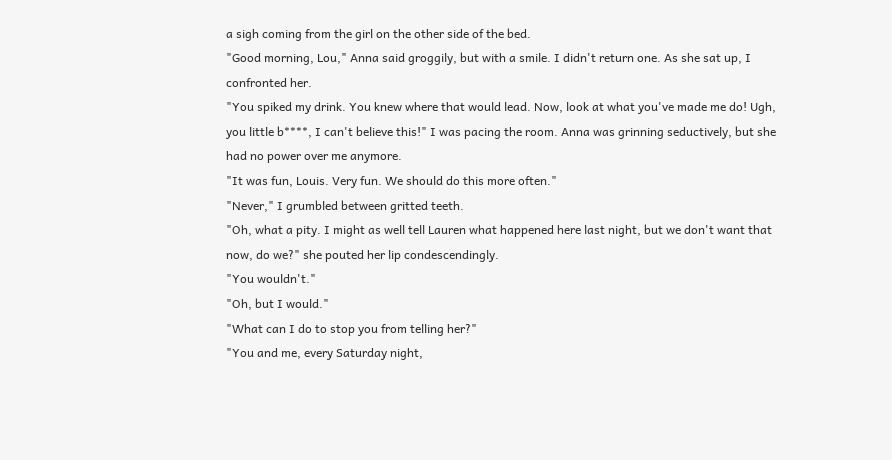a sigh coming from the girl on the other side of the bed.
"Good morning, Lou," Anna said groggily, but with a smile. I didn't return one. As she sat up, I confronted her.
"You spiked my drink. You knew where that would lead. Now, look at what you've made me do! Ugh, you little b****, I can't believe this!" I was pacing the room. Anna was grinning seductively, but she had no power over me anymore.
"It was fun, Louis. Very fun. We should do this more often."
"Never," I grumbled between gritted teeth.
"Oh, what a pity. I might as well tell Lauren what happened here last night, but we don't want that now, do we?" she pouted her lip condescendingly.
"You wouldn't."
"Oh, but I would."
"What can I do to stop you from telling her?"
"You and me, every Saturday night,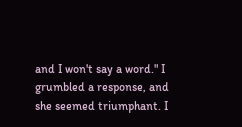and I won't say a word." I grumbled a response, and she seemed triumphant. I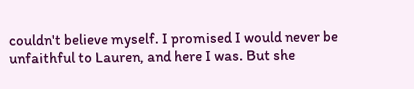couldn't believe myself. I promised I would never be unfaithful to Lauren, and here I was. But she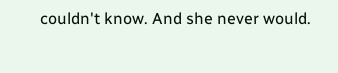couldn't know. And she never would.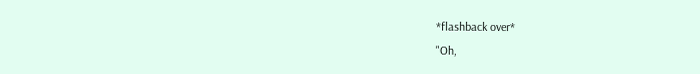*flashback over*
"Oh,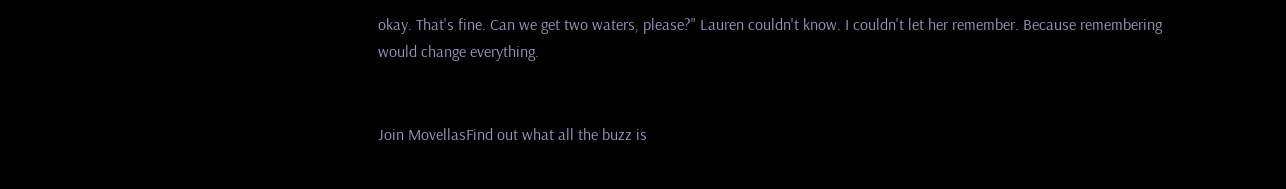okay. That's fine. Can we get two waters, please?" Lauren couldn't know. I couldn't let her remember. Because remembering would change everything.


Join MovellasFind out what all the buzz is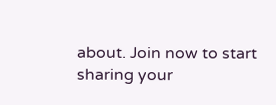about. Join now to start sharing your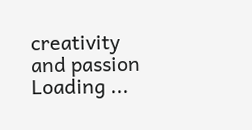creativity and passion
Loading ...